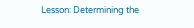Lesson: Determining the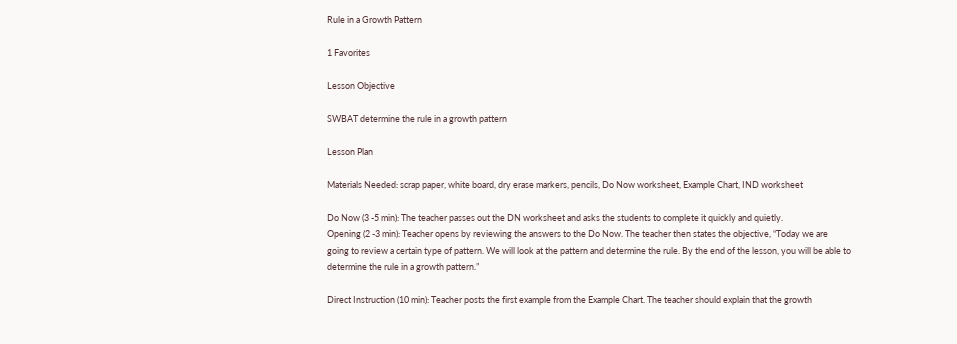Rule in a Growth Pattern

1 Favorites

Lesson Objective

SWBAT determine the rule in a growth pattern

Lesson Plan

Materials Needed: scrap paper, white board, dry erase markers, pencils, Do Now worksheet, Example Chart, IND worksheet

Do Now (3 -5 min): The teacher passes out the DN worksheet and asks the students to complete it quickly and quietly.
Opening (2 -3 min): Teacher opens by reviewing the answers to the Do Now. The teacher then states the objective, “Today we are going to review a certain type of pattern. We will look at the pattern and determine the rule. By the end of the lesson, you will be able to determine the rule in a growth pattern.”

Direct Instruction (10 min): Teacher posts the first example from the Example Chart. The teacher should explain that the growth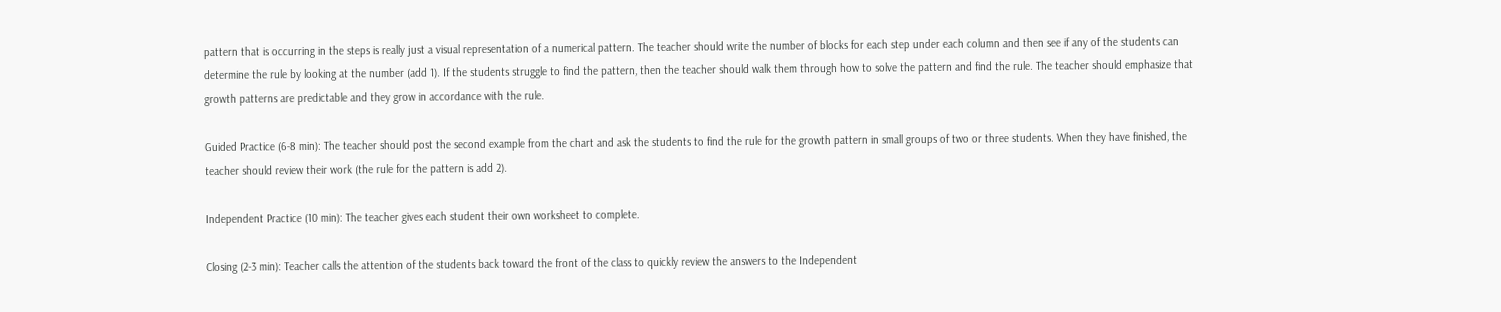pattern that is occurring in the steps is really just a visual representation of a numerical pattern. The teacher should write the number of blocks for each step under each column and then see if any of the students can determine the rule by looking at the number (add 1). If the students struggle to find the pattern, then the teacher should walk them through how to solve the pattern and find the rule. The teacher should emphasize that growth patterns are predictable and they grow in accordance with the rule.

Guided Practice (6-8 min): The teacher should post the second example from the chart and ask the students to find the rule for the growth pattern in small groups of two or three students. When they have finished, the teacher should review their work (the rule for the pattern is add 2).

Independent Practice (10 min): The teacher gives each student their own worksheet to complete.

Closing (2-3 min): Teacher calls the attention of the students back toward the front of the class to quickly review the answers to the Independent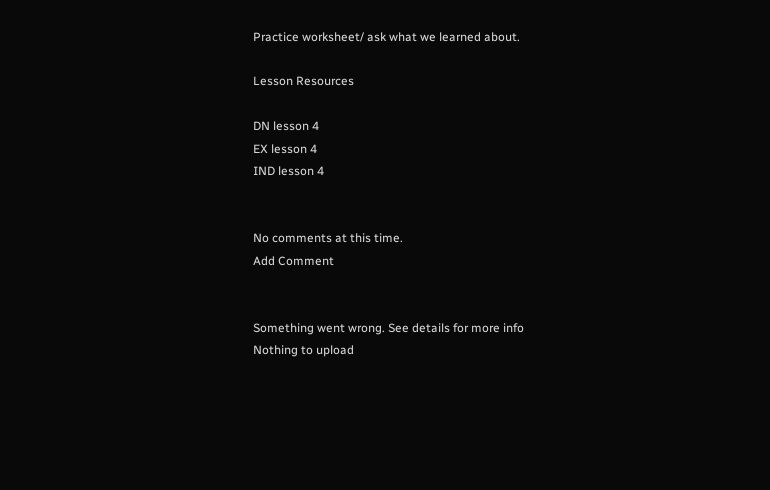Practice worksheet/ ask what we learned about.

Lesson Resources

DN lesson 4
EX lesson 4
IND lesson 4


No comments at this time.
Add Comment


Something went wrong. See details for more info
Nothing to upload